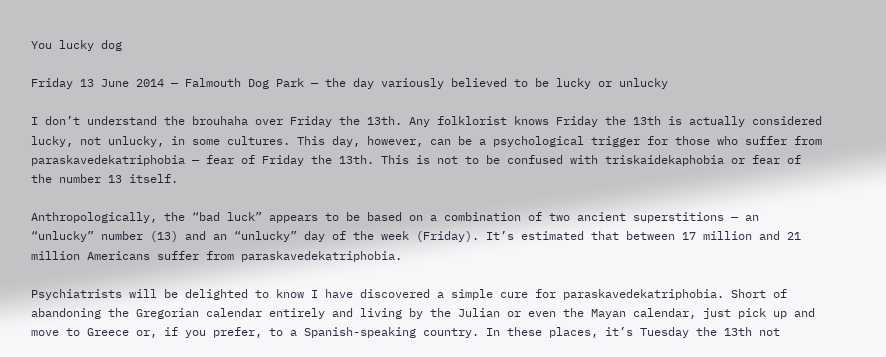You lucky dog

Friday 13 June 2014 — Falmouth Dog Park — the day variously believed to be lucky or unlucky

I don’t understand the brouhaha over Friday the 13th. Any folklorist knows Friday the 13th is actually considered lucky, not unlucky, in some cultures. This day, however, can be a psychological trigger for those who suffer from paraskavedekatriphobia — fear of Friday the 13th. This is not to be confused with triskaidekaphobia or fear of the number 13 itself.

Anthropologically, the “bad luck” appears to be based on a combination of two ancient superstitions — an “unlucky” number (13) and an “unlucky” day of the week (Friday). It’s estimated that between 17 million and 21 million Americans suffer from paraskavedekatriphobia.

Psychiatrists will be delighted to know I have discovered a simple cure for paraskavedekatriphobia. Short of abandoning the Gregorian calendar entirely and living by the Julian or even the Mayan calendar, just pick up and move to Greece or, if you prefer, to a Spanish-speaking country. In these places, it’s Tuesday the 13th not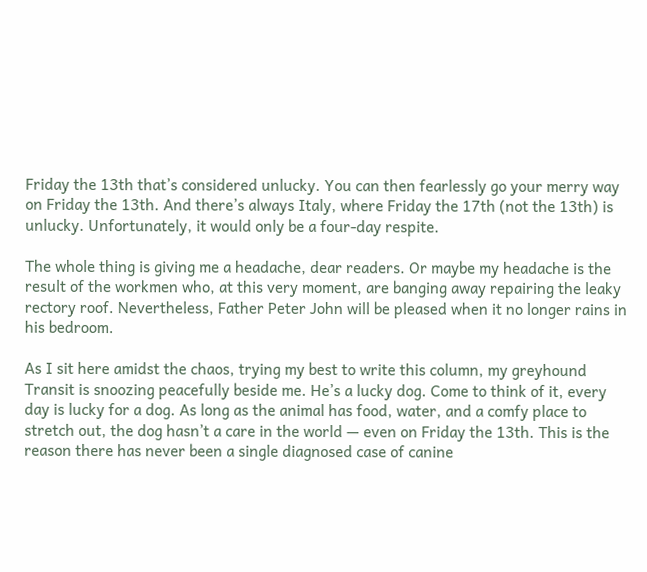Friday the 13th that’s considered unlucky. You can then fearlessly go your merry way on Friday the 13th. And there’s always Italy, where Friday the 17th (not the 13th) is unlucky. Unfortunately, it would only be a four-day respite.

The whole thing is giving me a headache, dear readers. Or maybe my headache is the result of the workmen who, at this very moment, are banging away repairing the leaky rectory roof. Nevertheless, Father Peter John will be pleased when it no longer rains in his bedroom.

As I sit here amidst the chaos, trying my best to write this column, my greyhound Transit is snoozing peacefully beside me. He’s a lucky dog. Come to think of it, every day is lucky for a dog. As long as the animal has food, water, and a comfy place to stretch out, the dog hasn’t a care in the world — even on Friday the 13th. This is the reason there has never been a single diagnosed case of canine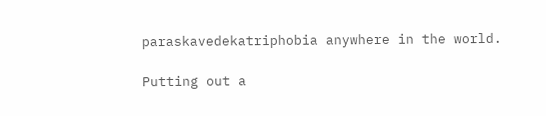paraskavedekatriphobia anywhere in the world.

Putting out a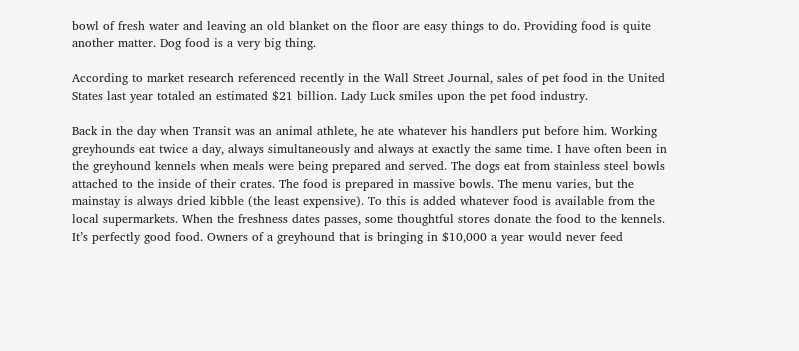bowl of fresh water and leaving an old blanket on the floor are easy things to do. Providing food is quite another matter. Dog food is a very big thing.

According to market research referenced recently in the Wall Street Journal, sales of pet food in the United States last year totaled an estimated $21 billion. Lady Luck smiles upon the pet food industry.

Back in the day when Transit was an animal athlete, he ate whatever his handlers put before him. Working greyhounds eat twice a day, always simultaneously and always at exactly the same time. I have often been in the greyhound kennels when meals were being prepared and served. The dogs eat from stainless steel bowls attached to the inside of their crates. The food is prepared in massive bowls. The menu varies, but the mainstay is always dried kibble (the least expensive). To this is added whatever food is available from the local supermarkets. When the freshness dates passes, some thoughtful stores donate the food to the kennels. It’s perfectly good food. Owners of a greyhound that is bringing in $10,000 a year would never feed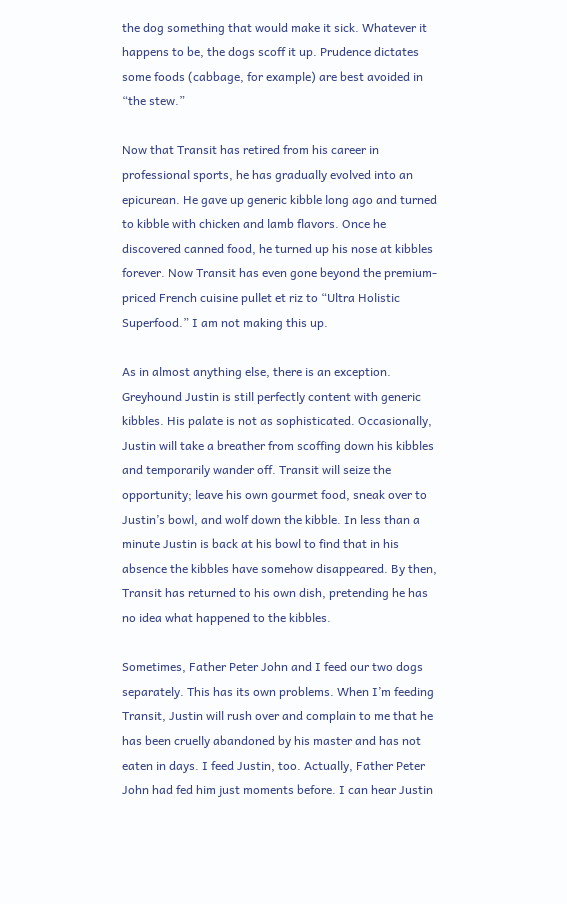the dog something that would make it sick. Whatever it happens to be, the dogs scoff it up. Prudence dictates some foods (cabbage, for example) are best avoided in “the stew.”

Now that Transit has retired from his career in professional sports, he has gradually evolved into an epicurean. He gave up generic kibble long ago and turned to kibble with chicken and lamb flavors. Once he discovered canned food, he turned up his nose at kibbles forever. Now Transit has even gone beyond the premium-priced French cuisine pullet et riz to “Ultra Holistic Superfood.” I am not making this up.

As in almost anything else, there is an exception. Greyhound Justin is still perfectly content with generic kibbles. His palate is not as sophisticated. Occasionally, Justin will take a breather from scoffing down his kibbles and temporarily wander off. Transit will seize the opportunity; leave his own gourmet food, sneak over to Justin’s bowl, and wolf down the kibble. In less than a minute Justin is back at his bowl to find that in his absence the kibbles have somehow disappeared. By then, Transit has returned to his own dish, pretending he has no idea what happened to the kibbles.

Sometimes, Father Peter John and I feed our two dogs separately. This has its own problems. When I’m feeding Transit, Justin will rush over and complain to me that he has been cruelly abandoned by his master and has not eaten in days. I feed Justin, too. Actually, Father Peter John had fed him just moments before. I can hear Justin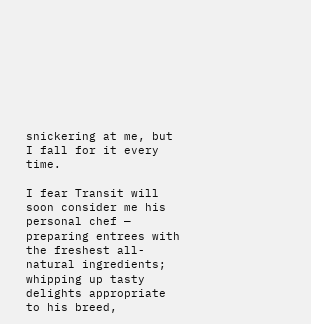snickering at me, but I fall for it every time.

I fear Transit will soon consider me his personal chef — preparing entrees with the freshest all-natural ingredients; whipping up tasty delights appropriate to his breed,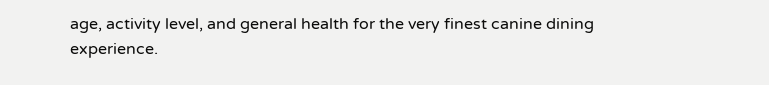age, activity level, and general health for the very finest canine dining experience.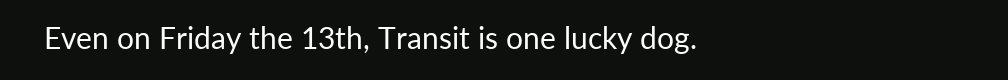Even on Friday the 13th, Transit is one lucky dog.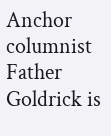Anchor columnist Father Goldrick is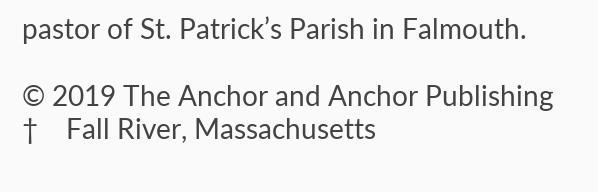pastor of St. Patrick’s Parish in Falmouth.

© 2019 The Anchor and Anchor Publishing    †    Fall River, Massachusetts